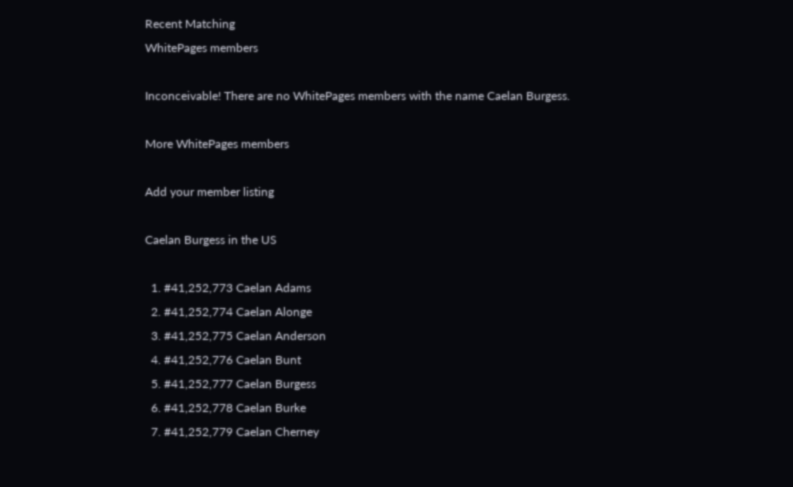Recent Matching
WhitePages members

Inconceivable! There are no WhitePages members with the name Caelan Burgess.

More WhitePages members

Add your member listing

Caelan Burgess in the US

  1. #41,252,773 Caelan Adams
  2. #41,252,774 Caelan Alonge
  3. #41,252,775 Caelan Anderson
  4. #41,252,776 Caelan Bunt
  5. #41,252,777 Caelan Burgess
  6. #41,252,778 Caelan Burke
  7. #41,252,779 Caelan Cherney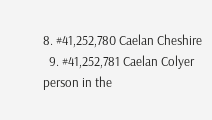8. #41,252,780 Caelan Cheshire
  9. #41,252,781 Caelan Colyer
person in the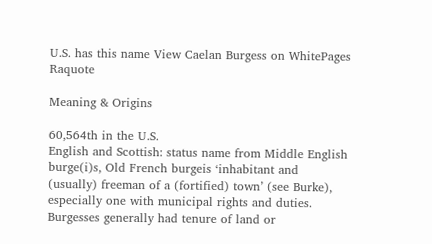U.S. has this name View Caelan Burgess on WhitePages Raquote

Meaning & Origins

60,564th in the U.S.
English and Scottish: status name from Middle English burge(i)s, Old French burgeis ‘inhabitant and (usually) freeman of a (fortified) town’ (see Burke), especially one with municipal rights and duties. Burgesses generally had tenure of land or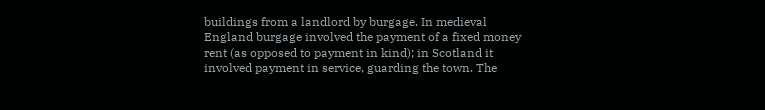buildings from a landlord by burgage. In medieval England burgage involved the payment of a fixed money rent (as opposed to payment in kind); in Scotland it involved payment in service, guarding the town. The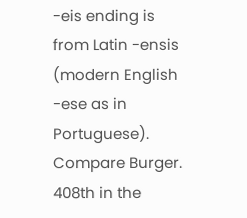-eis ending is from Latin -ensis (modern English -ese as in Portuguese). Compare Burger.
408th in the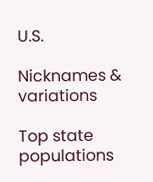U.S.

Nicknames & variations

Top state populations